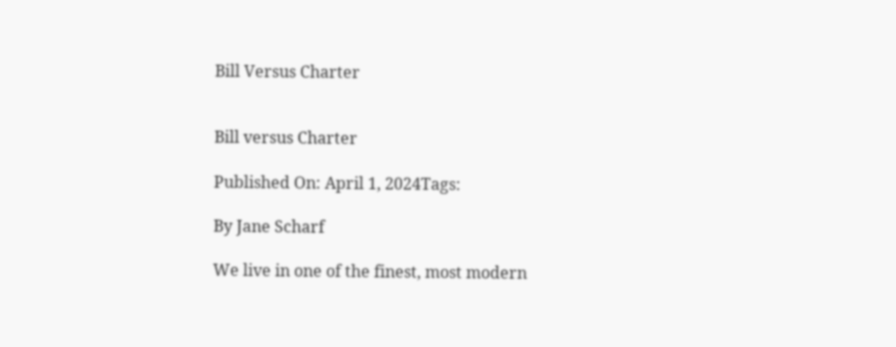Bill Versus Charter


Bill versus Charter

Published On: April 1, 2024Tags:

By Jane Scharf

We live in one of the finest, most modern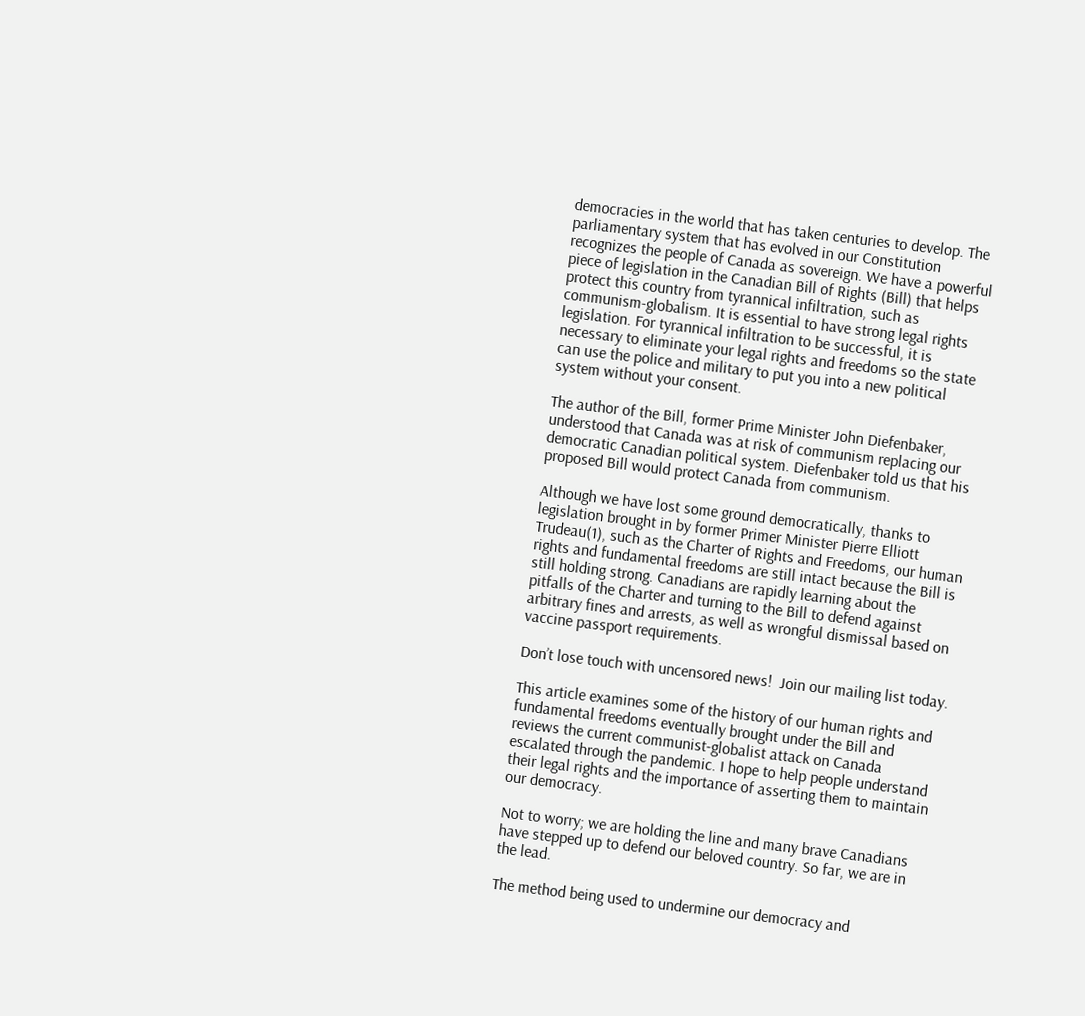democracies in the world that has taken centuries to develop. The parliamentary system that has evolved in our Constitution recognizes the people of Canada as sovereign. We have a powerful piece of legislation in the Canadian Bill of Rights (Bill) that helps protect this country from tyrannical infiltration, such as communism-globalism. It is essential to have strong legal rights legislation. For tyrannical infiltration to be successful, it is necessary to eliminate your legal rights and freedoms so the state can use the police and military to put you into a new political system without your consent.

The author of the Bill, former Prime Minister John Diefenbaker, understood that Canada was at risk of communism replacing our democratic Canadian political system. Diefenbaker told us that his proposed Bill would protect Canada from communism.

Although we have lost some ground democratically, thanks to legislation brought in by former Primer Minister Pierre Elliott Trudeau(1), such as the Charter of Rights and Freedoms, our human rights and fundamental freedoms are still intact because the Bill is still holding strong. Canadians are rapidly learning about the pitfalls of the Charter and turning to the Bill to defend against arbitrary fines and arrests, as well as wrongful dismissal based on vaccine passport requirements.

Don’t lose touch with uncensored news!  Join our mailing list today.

This article examines some of the history of our human rights and fundamental freedoms eventually brought under the Bill and reviews the current communist-globalist attack on Canada escalated through the pandemic. I hope to help people understand their legal rights and the importance of asserting them to maintain our democracy.

Not to worry; we are holding the line and many brave Canadians have stepped up to defend our beloved country. So far, we are in the lead.

The method being used to undermine our democracy and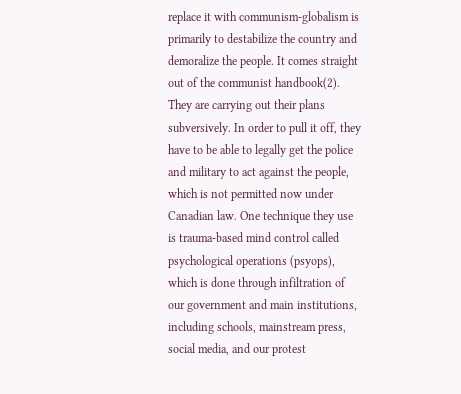replace it with communism-globalism is primarily to destabilize the country and demoralize the people. It comes straight out of the communist handbook(2). They are carrying out their plans subversively. In order to pull it off, they have to be able to legally get the police and military to act against the people, which is not permitted now under Canadian law. One technique they use is trauma-based mind control called psychological operations (psyops), which is done through infiltration of our government and main institutions, including schools, mainstream press, social media, and our protest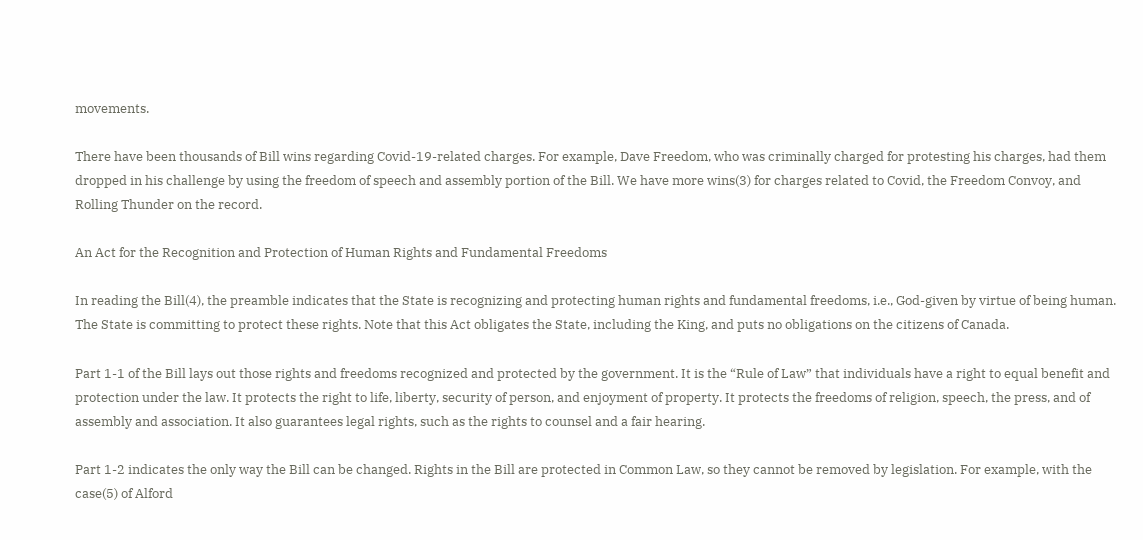movements.

There have been thousands of Bill wins regarding Covid-19-related charges. For example, Dave Freedom, who was criminally charged for protesting his charges, had them dropped in his challenge by using the freedom of speech and assembly portion of the Bill. We have more wins(3) for charges related to Covid, the Freedom Convoy, and Rolling Thunder on the record.

An Act for the Recognition and Protection of Human Rights and Fundamental Freedoms

In reading the Bill(4), the preamble indicates that the State is recognizing and protecting human rights and fundamental freedoms, i.e., God-given by virtue of being human. The State is committing to protect these rights. Note that this Act obligates the State, including the King, and puts no obligations on the citizens of Canada.

Part 1-1 of the Bill lays out those rights and freedoms recognized and protected by the government. It is the “Rule of Law” that individuals have a right to equal benefit and protection under the law. It protects the right to life, liberty, security of person, and enjoyment of property. It protects the freedoms of religion, speech, the press, and of assembly and association. It also guarantees legal rights, such as the rights to counsel and a fair hearing.

Part 1-2 indicates the only way the Bill can be changed. Rights in the Bill are protected in Common Law, so they cannot be removed by legislation. For example, with the case(5) of Alford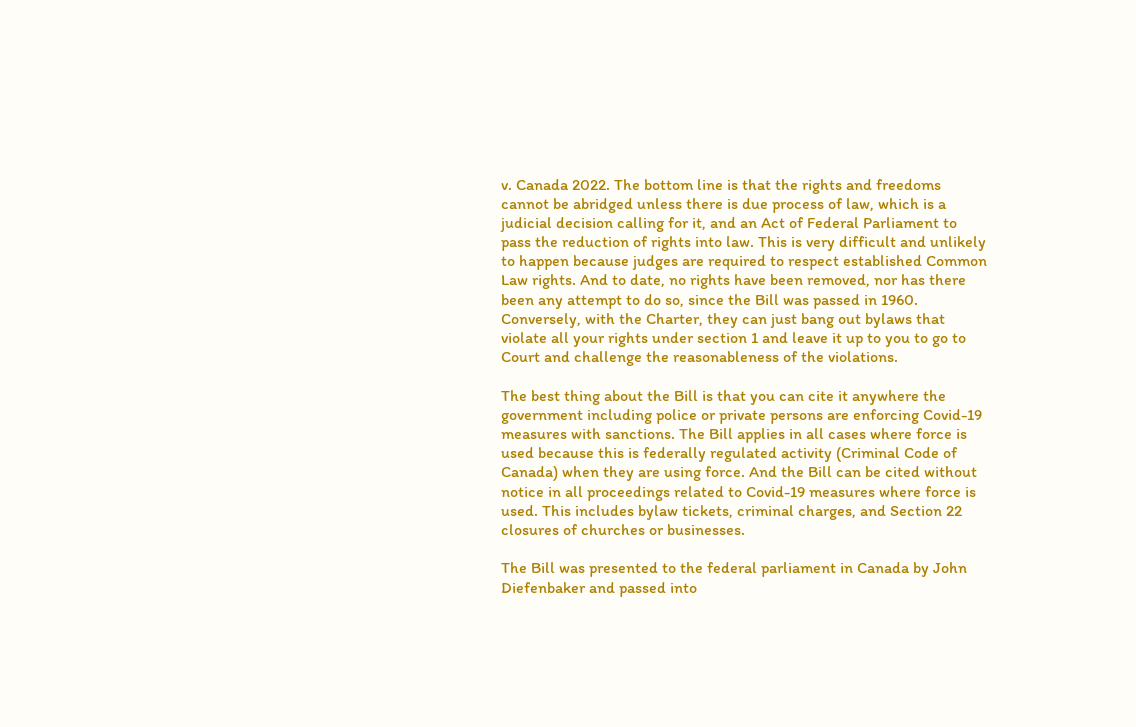v. Canada 2022. The bottom line is that the rights and freedoms cannot be abridged unless there is due process of law, which is a judicial decision calling for it, and an Act of Federal Parliament to pass the reduction of rights into law. This is very difficult and unlikely to happen because judges are required to respect established Common Law rights. And to date, no rights have been removed, nor has there been any attempt to do so, since the Bill was passed in 1960. Conversely, with the Charter, they can just bang out bylaws that violate all your rights under section 1 and leave it up to you to go to Court and challenge the reasonableness of the violations.

The best thing about the Bill is that you can cite it anywhere the government including police or private persons are enforcing Covid-19 measures with sanctions. The Bill applies in all cases where force is used because this is federally regulated activity (Criminal Code of Canada) when they are using force. And the Bill can be cited without notice in all proceedings related to Covid-19 measures where force is used. This includes bylaw tickets, criminal charges, and Section 22 closures of churches or businesses.

The Bill was presented to the federal parliament in Canada by John Diefenbaker and passed into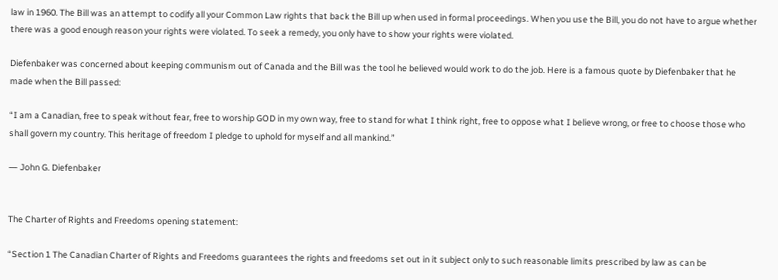law in 1960. The Bill was an attempt to codify all your Common Law rights that back the Bill up when used in formal proceedings. When you use the Bill, you do not have to argue whether there was a good enough reason your rights were violated. To seek a remedy, you only have to show your rights were violated.

Diefenbaker was concerned about keeping communism out of Canada and the Bill was the tool he believed would work to do the job. Here is a famous quote by Diefenbaker that he made when the Bill passed:

“I am a Canadian, free to speak without fear, free to worship GOD in my own way, free to stand for what I think right, free to oppose what I believe wrong, or free to choose those who shall govern my country. This heritage of freedom I pledge to uphold for myself and all mankind.”

― John G. Diefenbaker


The Charter of Rights and Freedoms opening statement:

“Section 1 The Canadian Charter of Rights and Freedoms guarantees the rights and freedoms set out in it subject only to such reasonable limits prescribed by law as can be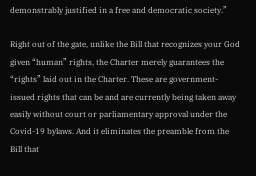demonstrably justified in a free and democratic society.”

Right out of the gate, unlike the Bill that recognizes your God given “human” rights, the Charter merely guarantees the “rights” laid out in the Charter. These are government-issued rights that can be and are currently being taken away easily without court or parliamentary approval under the Covid-19 bylaws. And it eliminates the preamble from the Bill that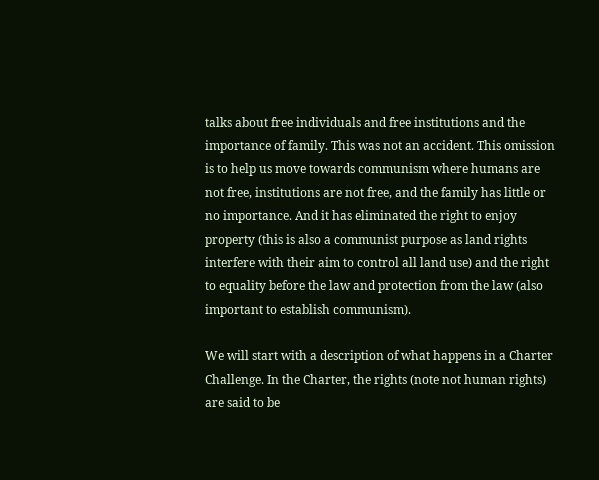talks about free individuals and free institutions and the importance of family. This was not an accident. This omission is to help us move towards communism where humans are not free, institutions are not free, and the family has little or no importance. And it has eliminated the right to enjoy property (this is also a communist purpose as land rights interfere with their aim to control all land use) and the right to equality before the law and protection from the law (also important to establish communism).

We will start with a description of what happens in a Charter Challenge. In the Charter, the rights (note not human rights) are said to be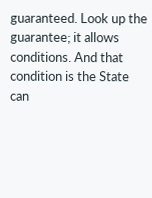guaranteed. Look up the guarantee; it allows conditions. And that condition is the State can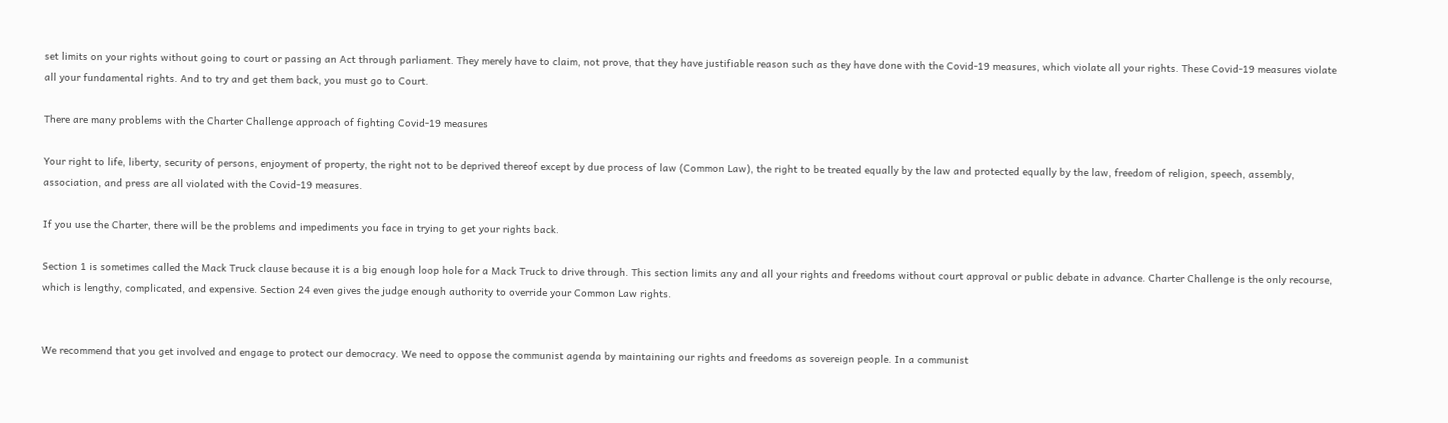set limits on your rights without going to court or passing an Act through parliament. They merely have to claim, not prove, that they have justifiable reason such as they have done with the Covid-19 measures, which violate all your rights. These Covid-19 measures violate all your fundamental rights. And to try and get them back, you must go to Court.

There are many problems with the Charter Challenge approach of fighting Covid-19 measures

Your right to life, liberty, security of persons, enjoyment of property, the right not to be deprived thereof except by due process of law (Common Law), the right to be treated equally by the law and protected equally by the law, freedom of religion, speech, assembly, association, and press are all violated with the Covid-19 measures.

If you use the Charter, there will be the problems and impediments you face in trying to get your rights back.

Section 1 is sometimes called the Mack Truck clause because it is a big enough loop hole for a Mack Truck to drive through. This section limits any and all your rights and freedoms without court approval or public debate in advance. Charter Challenge is the only recourse, which is lengthy, complicated, and expensive. Section 24 even gives the judge enough authority to override your Common Law rights.


We recommend that you get involved and engage to protect our democracy. We need to oppose the communist agenda by maintaining our rights and freedoms as sovereign people. In a communist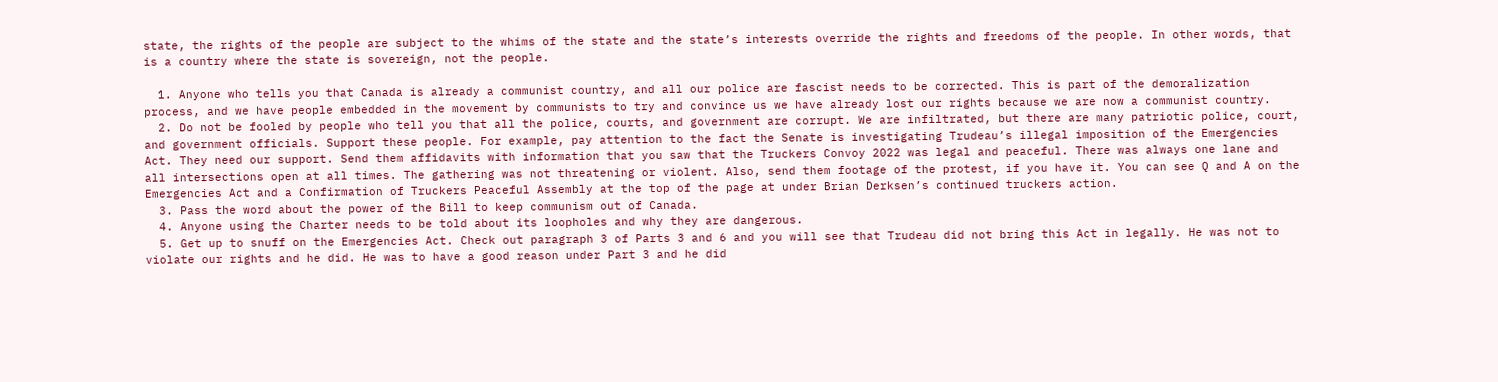state, the rights of the people are subject to the whims of the state and the state’s interests override the rights and freedoms of the people. In other words, that is a country where the state is sovereign, not the people.

  1. Anyone who tells you that Canada is already a communist country, and all our police are fascist needs to be corrected. This is part of the demoralization process, and we have people embedded in the movement by communists to try and convince us we have already lost our rights because we are now a communist country.
  2. Do not be fooled by people who tell you that all the police, courts, and government are corrupt. We are infiltrated, but there are many patriotic police, court, and government officials. Support these people. For example, pay attention to the fact the Senate is investigating Trudeau’s illegal imposition of the Emergencies Act. They need our support. Send them affidavits with information that you saw that the Truckers Convoy 2022 was legal and peaceful. There was always one lane and all intersections open at all times. The gathering was not threatening or violent. Also, send them footage of the protest, if you have it. You can see Q and A on the Emergencies Act and a Confirmation of Truckers Peaceful Assembly at the top of the page at under Brian Derksen’s continued truckers action.
  3. Pass the word about the power of the Bill to keep communism out of Canada.
  4. Anyone using the Charter needs to be told about its loopholes and why they are dangerous.
  5. Get up to snuff on the Emergencies Act. Check out paragraph 3 of Parts 3 and 6 and you will see that Trudeau did not bring this Act in legally. He was not to violate our rights and he did. He was to have a good reason under Part 3 and he did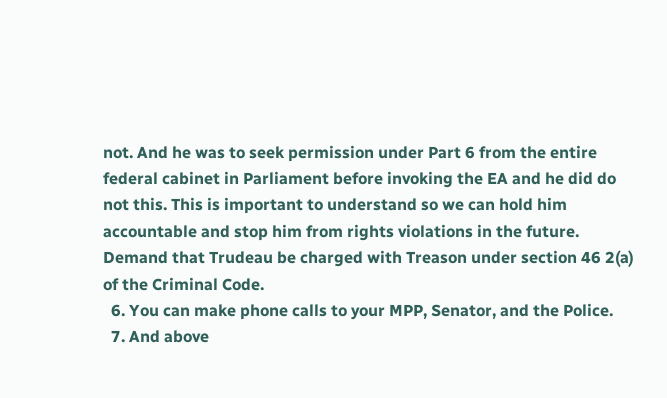not. And he was to seek permission under Part 6 from the entire federal cabinet in Parliament before invoking the EA and he did do not this. This is important to understand so we can hold him accountable and stop him from rights violations in the future. Demand that Trudeau be charged with Treason under section 46 2(a) of the Criminal Code.
  6. You can make phone calls to your MPP, Senator, and the Police.
  7. And above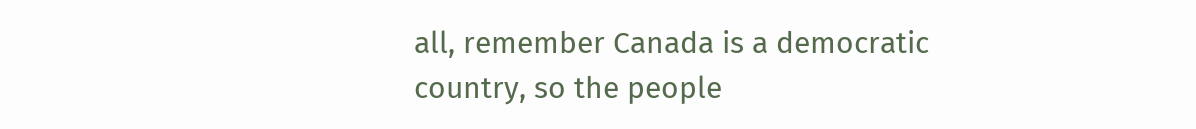all, remember Canada is a democratic country, so the people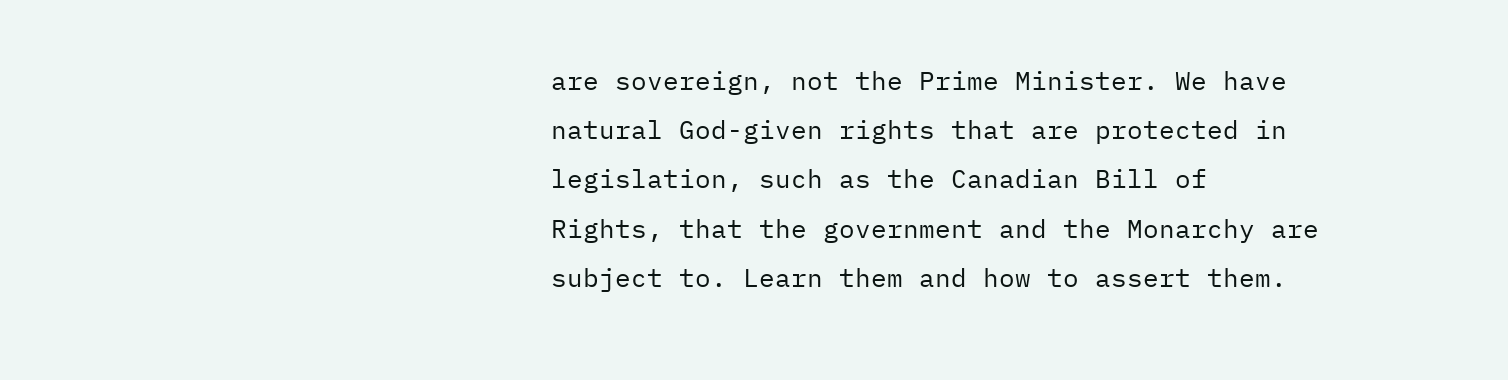are sovereign, not the Prime Minister. We have natural God-given rights that are protected in legislation, such as the Canadian Bill of Rights, that the government and the Monarchy are subject to. Learn them and how to assert them.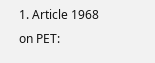1. Article 1968 on PET: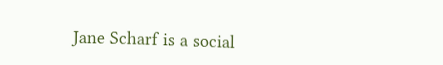Jane Scharf is a social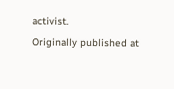activist.
Originally published at